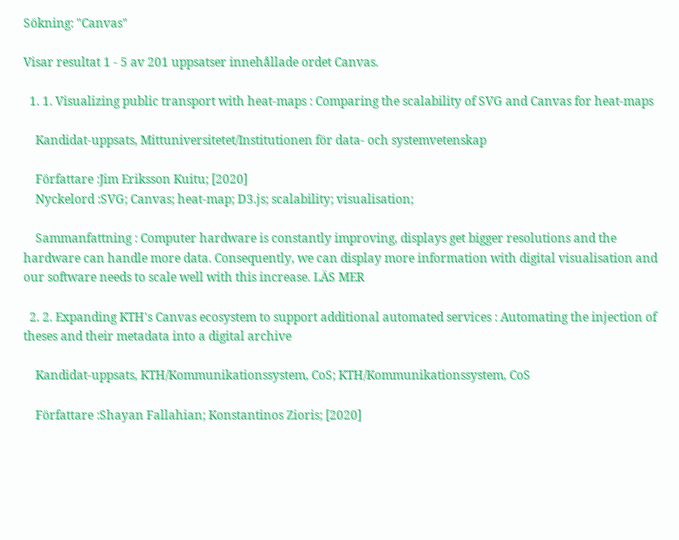Sökning: "Canvas"

Visar resultat 1 - 5 av 201 uppsatser innehållade ordet Canvas.

  1. 1. Visualizing public transport with heat-maps : Comparing the scalability of SVG and Canvas for heat-maps

    Kandidat-uppsats, Mittuniversitetet/Institutionen för data- och systemvetenskap

    Författare :Jim Eriksson Kuitu; [2020]
    Nyckelord :SVG; Canvas; heat-map; D3.js; scalability; visualisation;

    Sammanfattning : Computer hardware is constantly improving, displays get bigger resolutions and the hardware can handle more data. Consequently, we can display more information with digital visualisation and our software needs to scale well with this increase. LÄS MER

  2. 2. Expanding KTH's Canvas ecosystem to support additional automated services : Automating the injection of theses and their metadata into a digital archive

    Kandidat-uppsats, KTH/Kommunikationssystem, CoS; KTH/Kommunikationssystem, CoS

    Författare :Shayan Fallahian; Konstantinos Zioris; [2020]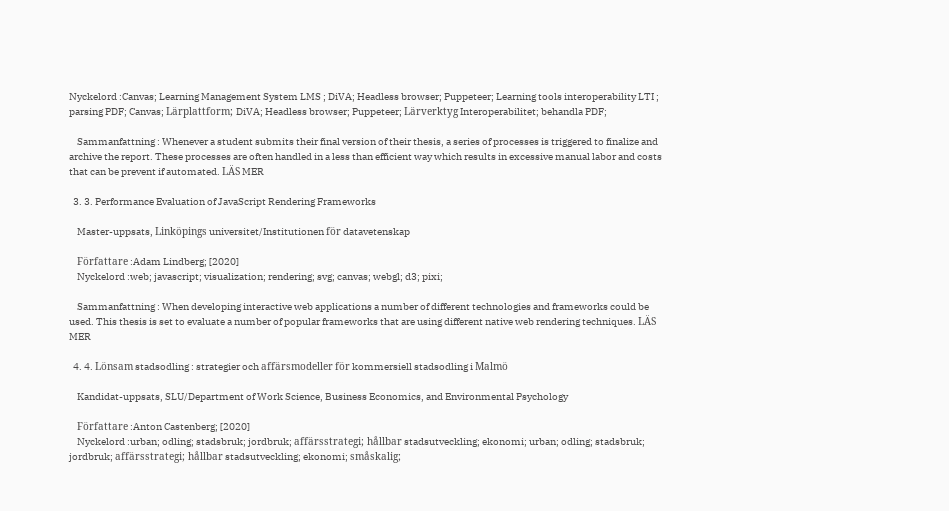Nyckelord :Canvas; Learning Management System LMS ; DiVA; Headless browser; Puppeteer; Learning tools interoperability LTI ; parsing PDF; Canvas; Lärplattform; DiVA; Headless browser; Puppeteer; Lärverktyg Interoperabilitet; behandla PDF;

    Sammanfattning : Whenever a student submits their final version of their thesis, a series of processes is triggered to finalize and archive the report. These processes are often handled in a less than efficient way which results in excessive manual labor and costs that can be prevent if automated. LÄS MER

  3. 3. Performance Evaluation of JavaScript Rendering Frameworks

    Master-uppsats, Linköpings universitet/Institutionen för datavetenskap

    Författare :Adam Lindberg; [2020]
    Nyckelord :web; javascript; visualization; rendering; svg; canvas; webgl; d3; pixi;

    Sammanfattning : When developing interactive web applications a number of different technologies and frameworks could be used. This thesis is set to evaluate a number of popular frameworks that are using different native web rendering techniques. LÄS MER

  4. 4. Lönsam stadsodling : strategier och affärsmodeller för kommersiell stadsodling i Malmö

    Kandidat-uppsats, SLU/Department of Work Science, Business Economics, and Environmental Psychology

    Författare :Anton Castenberg; [2020]
    Nyckelord :urban; odling; stadsbruk; jordbruk; affärsstrategi; hållbar stadsutveckling; ekonomi; urban; odling; stadsbruk; jordbruk; affärsstrategi; hållbar stadsutveckling; ekonomi; småskalig;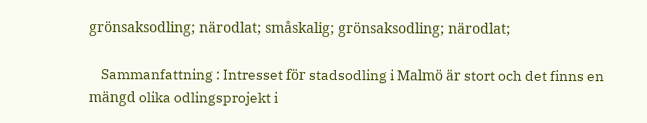grönsaksodling; närodlat; småskalig; grönsaksodling; närodlat;

    Sammanfattning : Intresset för stadsodling i Malmö är stort och det finns en mängd olika odlingsprojekt i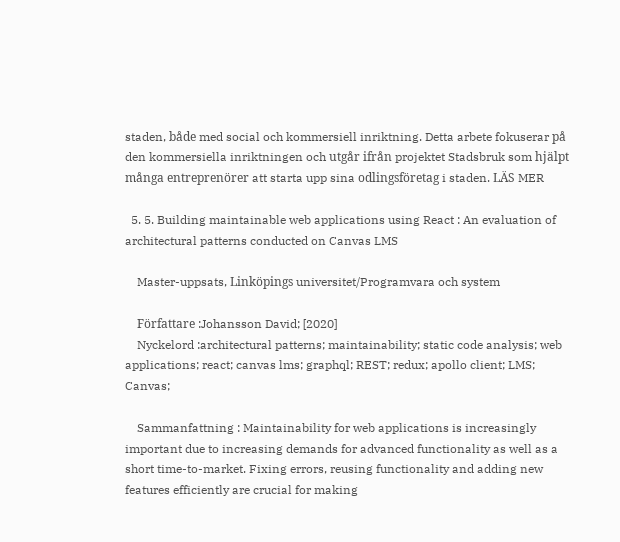staden, både med social och kommersiell inriktning. Detta arbete fokuserar på den kommersiella inriktningen och utgår ifrån projektet Stadsbruk som hjälpt många entreprenörer att starta upp sina odlingsföretag i staden. LÄS MER

  5. 5. Building maintainable web applications using React : An evaluation of architectural patterns conducted on Canvas LMS

    Master-uppsats, Linköpings universitet/Programvara och system

    Författare :Johansson David; [2020]
    Nyckelord :architectural patterns; maintainability; static code analysis; web applications; react; canvas lms; graphql; REST; redux; apollo client; LMS; Canvas;

    Sammanfattning : Maintainability for web applications is increasingly important due to increasing demands for advanced functionality as well as a short time-to-market. Fixing errors, reusing functionality and adding new features efficiently are crucial for making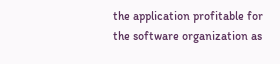the application profitable for the software organization as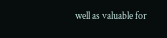well as valuable for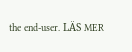the end-user. LÄS MER